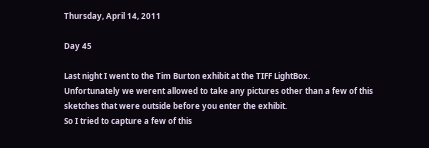Thursday, April 14, 2011

Day 45

Last night I went to the Tim Burton exhibit at the TIFF LightBox.
Unfortunately we werent allowed to take any pictures other than a few of this sketches that were outside before you enter the exhibit.
So I tried to capture a few of this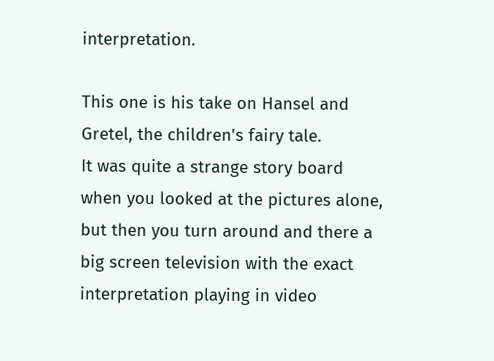interpretation.

This one is his take on Hansel and Gretel, the children's fairy tale.
It was quite a strange story board when you looked at the pictures alone, but then you turn around and there a big screen television with the exact interpretation playing in video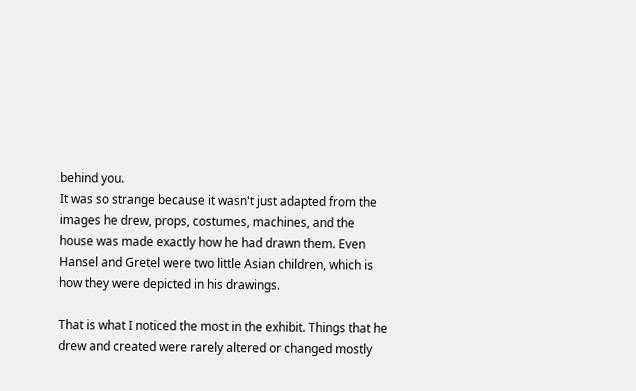behind you.
It was so strange because it wasn't just adapted from the images he drew, props, costumes, machines, and the house was made exactly how he had drawn them. Even Hansel and Gretel were two little Asian children, which is how they were depicted in his drawings.

That is what I noticed the most in the exhibit. Things that he drew and created were rarely altered or changed mostly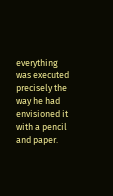everything was executed precisely the way he had envisioned it with a pencil and paper.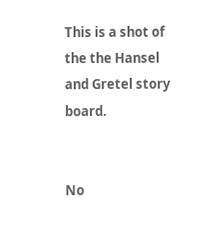This is a shot of the the Hansel and Gretel story board.


No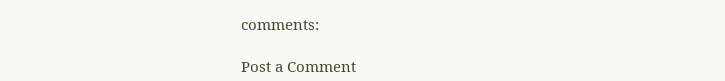comments:

Post a Comment